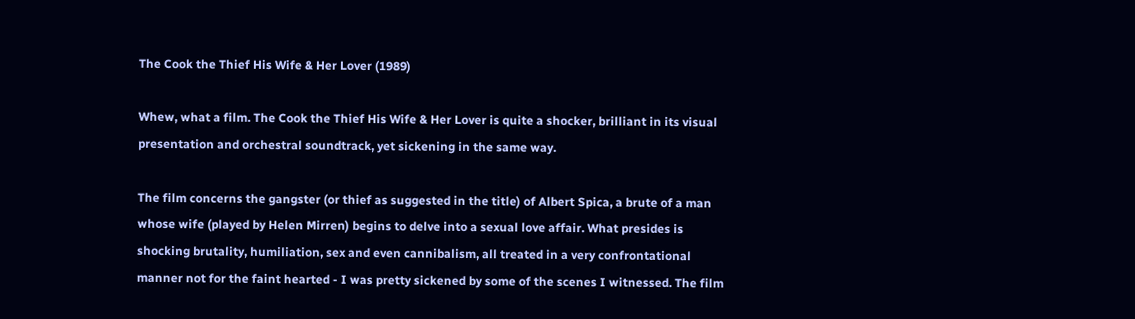The Cook the Thief His Wife & Her Lover (1989)

Whew, what a film. The Cook the Thief His Wife & Her Lover is quite a shocker, brilliant in its visual presentation and orchestral soundtrack, yet sickening in the same way.

The film concerns the gangster (or thief as suggested in the title) of Albert Spica, a brute of a man whose wife (played by Helen Mirren) begins to delve into a sexual love affair. What presides is shocking brutality, humiliation, sex and even cannibalism, all treated in a very confrontational manner not for the faint hearted - I was pretty sickened by some of the scenes I witnessed. The film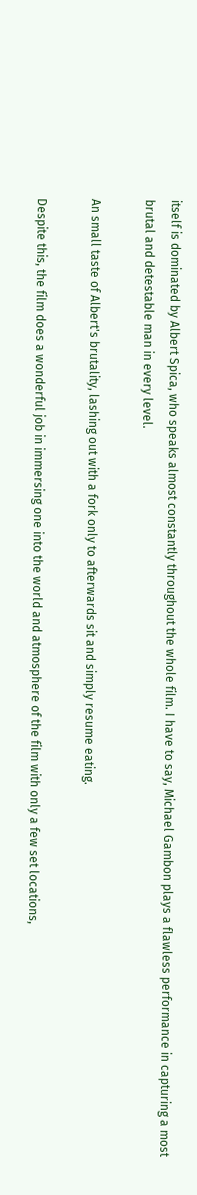itself is dominated by Albert Spica, who speaks almost constantly throughout the whole film. I have to say, Michael Gambon plays a flawless performance in capturing a most brutal and detestable man in every level.

An small taste of Albert's brutality, lashing out with a fork only to afterwards sit and simply resume eating.

Despite this, the film does a wonderful job in immersing one into the world and atmosphere of the film with only a few set locations,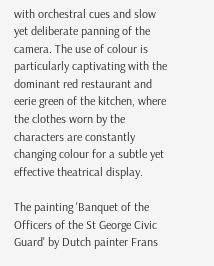with orchestral cues and slow yet deliberate panning of the camera. The use of colour is particularly captivating with the dominant red restaurant and eerie green of the kitchen, where the clothes worn by the characters are constantly changing colour for a subtle yet effective theatrical display.

The painting 'Banquet of the Officers of the St George Civic Guard' by Dutch painter Frans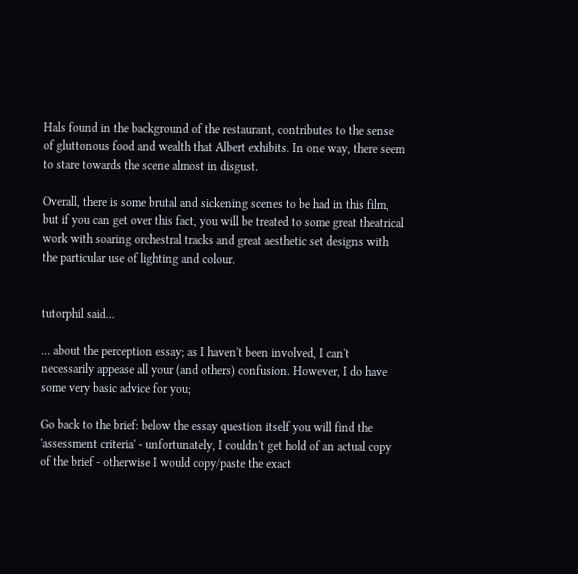Hals found in the background of the restaurant, contributes to the sense of gluttonous food and wealth that Albert exhibits. In one way, there seem to stare towards the scene almost in disgust.

Overall, there is some brutal and sickening scenes to be had in this film, but if you can get over this fact, you will be treated to some great theatrical work with soaring orchestral tracks and great aesthetic set designs with the particular use of lighting and colour.


tutorphil said...

... about the perception essay; as I haven't been involved, I can't necessarily appease all your (and others) confusion. However, I do have some very basic advice for you;

Go back to the brief: below the essay question itself you will find the 'assessment criteria' - unfortunately, I couldn't get hold of an actual copy of the brief - otherwise I would copy/paste the exact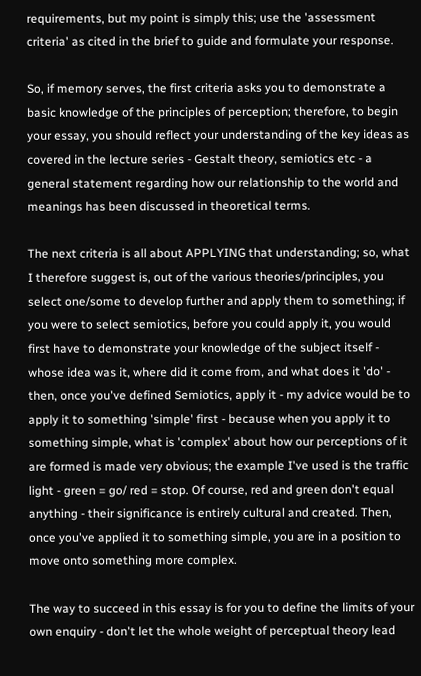requirements, but my point is simply this; use the 'assessment criteria' as cited in the brief to guide and formulate your response.

So, if memory serves, the first criteria asks you to demonstrate a basic knowledge of the principles of perception; therefore, to begin your essay, you should reflect your understanding of the key ideas as covered in the lecture series - Gestalt theory, semiotics etc - a general statement regarding how our relationship to the world and meanings has been discussed in theoretical terms.

The next criteria is all about APPLYING that understanding; so, what I therefore suggest is, out of the various theories/principles, you select one/some to develop further and apply them to something; if you were to select semiotics, before you could apply it, you would first have to demonstrate your knowledge of the subject itself - whose idea was it, where did it come from, and what does it 'do' - then, once you've defined Semiotics, apply it - my advice would be to apply it to something 'simple' first - because when you apply it to something simple, what is 'complex' about how our perceptions of it are formed is made very obvious; the example I've used is the traffic light - green = go/ red = stop. Of course, red and green don't equal anything - their significance is entirely cultural and created. Then, once you've applied it to something simple, you are in a position to move onto something more complex.

The way to succeed in this essay is for you to define the limits of your own enquiry - don't let the whole weight of perceptual theory lead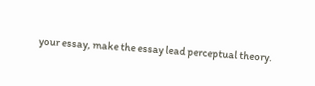your essay, make the essay lead perceptual theory.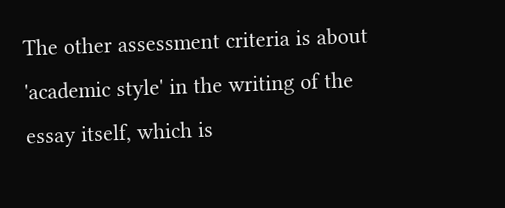The other assessment criteria is about 'academic style' in the writing of the essay itself, which is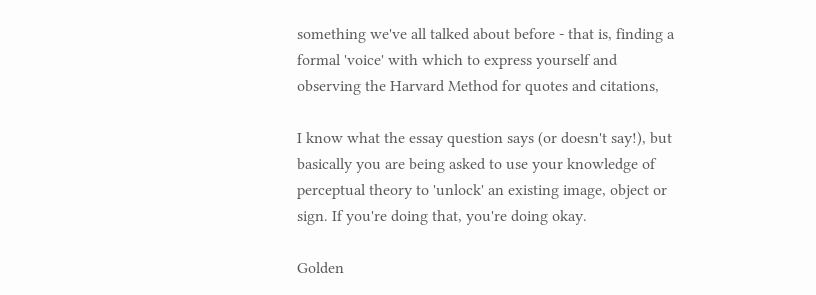something we've all talked about before - that is, finding a formal 'voice' with which to express yourself and observing the Harvard Method for quotes and citations,

I know what the essay question says (or doesn't say!), but basically you are being asked to use your knowledge of perceptual theory to 'unlock' an existing image, object or sign. If you're doing that, you're doing okay.

Golden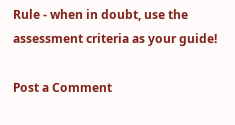Rule - when in doubt, use the assessment criteria as your guide!

Post a Comment